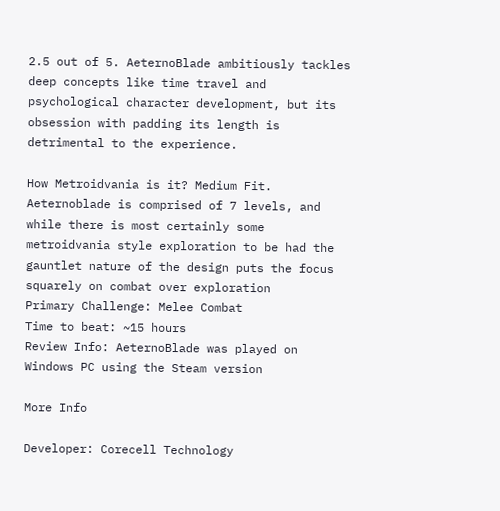2.5 out of 5. AeternoBlade ambitiously tackles deep concepts like time travel and psychological character development, but its obsession with padding its length is detrimental to the experience.

How Metroidvania is it? Medium Fit. Aeternoblade is comprised of 7 levels, and while there is most certainly some metroidvania style exploration to be had the gauntlet nature of the design puts the focus squarely on combat over exploration
Primary Challenge: Melee Combat
Time to beat: ~15 hours
Review Info: AeternoBlade was played on Windows PC using the Steam version

More Info

Developer: Corecell Technology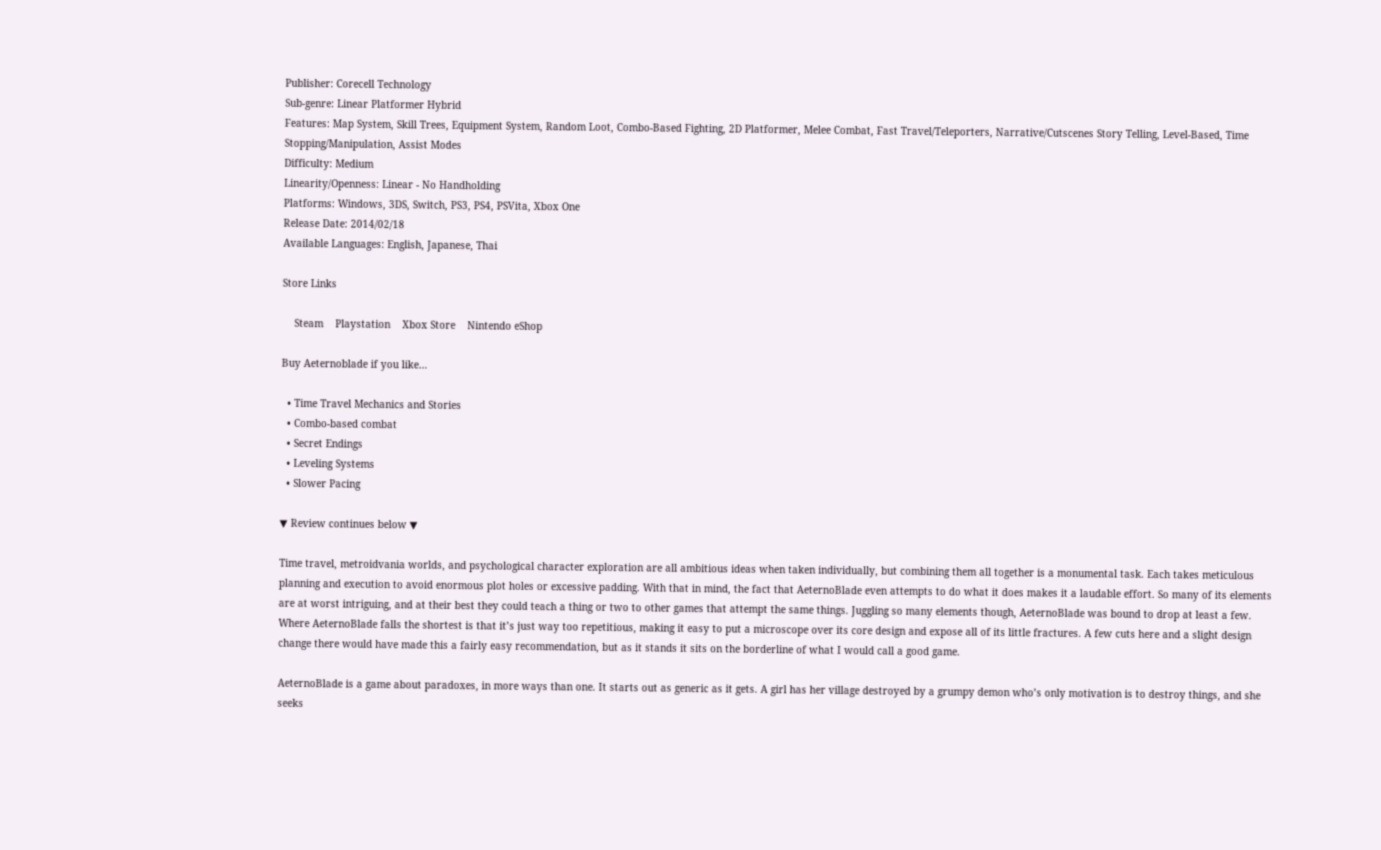Publisher: Corecell Technology
Sub-genre: Linear Platformer Hybrid
Features: Map System, Skill Trees, Equipment System, Random Loot, Combo-Based Fighting, 2D Platformer, Melee Combat, Fast Travel/Teleporters, Narrative/Cutscenes Story Telling, Level-Based, Time Stopping/Manipulation, Assist Modes
Difficulty: Medium
Linearity/Openness: Linear - No Handholding
Platforms: Windows, 3DS, Switch, PS3, PS4, PSVita, Xbox One
Release Date: 2014/02/18
Available Languages: English, Japanese, Thai

Store Links

    Steam    Playstation    Xbox Store    Nintendo eShop

Buy Aeternoblade if you like…

  • Time Travel Mechanics and Stories
  • Combo-based combat
  • Secret Endings
  • Leveling Systems
  • Slower Pacing

▼ Review continues below ▼

Time travel, metroidvania worlds, and psychological character exploration are all ambitious ideas when taken individually, but combining them all together is a monumental task. Each takes meticulous planning and execution to avoid enormous plot holes or excessive padding. With that in mind, the fact that AeternoBlade even attempts to do what it does makes it a laudable effort. So many of its elements are at worst intriguing, and at their best they could teach a thing or two to other games that attempt the same things. Juggling so many elements though, AeternoBlade was bound to drop at least a few. Where AeternoBlade falls the shortest is that it’s just way too repetitious, making it easy to put a microscope over its core design and expose all of its little fractures. A few cuts here and a slight design change there would have made this a fairly easy recommendation, but as it stands it sits on the borderline of what I would call a good game.

AeternoBlade is a game about paradoxes, in more ways than one. It starts out as generic as it gets. A girl has her village destroyed by a grumpy demon who’s only motivation is to destroy things, and she seeks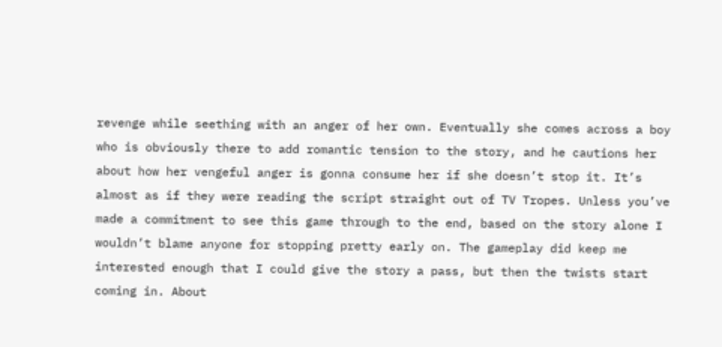revenge while seething with an anger of her own. Eventually she comes across a boy who is obviously there to add romantic tension to the story, and he cautions her about how her vengeful anger is gonna consume her if she doesn’t stop it. It’s almost as if they were reading the script straight out of TV Tropes. Unless you’ve made a commitment to see this game through to the end, based on the story alone I wouldn’t blame anyone for stopping pretty early on. The gameplay did keep me interested enough that I could give the story a pass, but then the twists start coming in. About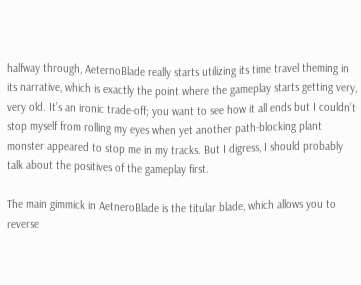halfway through, AeternoBlade really starts utilizing its time travel theming in its narrative, which is exactly the point where the gameplay starts getting very, very old. It’s an ironic trade-off; you want to see how it all ends but I couldn’t stop myself from rolling my eyes when yet another path-blocking plant monster appeared to stop me in my tracks. But I digress, I should probably talk about the positives of the gameplay first.

The main gimmick in AetneroBlade is the titular blade, which allows you to reverse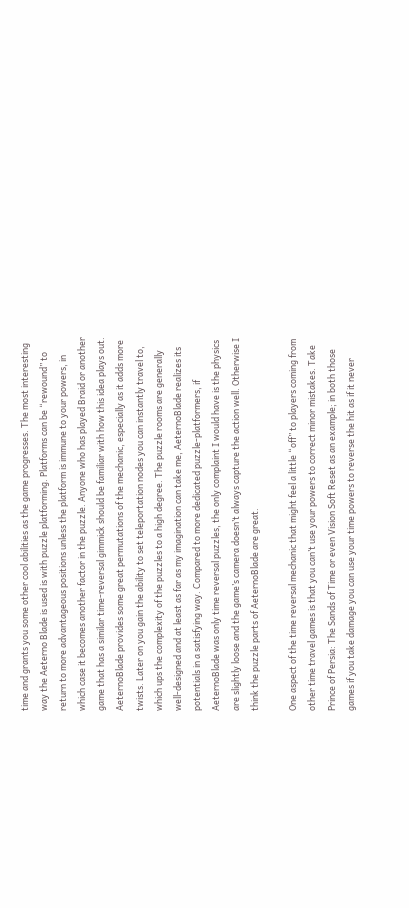time and grants you some other cool abilities as the game progresses. The most interesting way the Aeterno Blade is used is with puzzle platforming. Platforms can be “rewound” to return to more advantageous positions unless the platform is immune to your powers, in which case it becomes another factor in the puzzle. Anyone who has played Braid or another game that has a similar time-reversal gimmick should be familiar with how this idea plays out. AeternoBlade provides some great permutations of the mechanic, especially as it adds more twists. Later on you gain the ability to set teleportation nodes you can instantly travel to, which ups the complexity of the puzzles to a high degree. The puzzle rooms are generally well-designed and at least as far as my imagination can take me, AeternoBlade realizes its potentials in a satisfying way. Compared to more dedicated puzzle-platformers, if AeternoBlade was only time reversal puzzles, the only complaint I would have is the physics are slightly loose and the game’s camera doesn’t always capture the action well. Otherwise I think the puzzle parts of AeternoBlade are great.

One aspect of the time reversal mechanic that might feel a little “off” to players coming from other time travel games is that you can’t use your powers to correct minor mistakes. Take Prince of Persia: The Sands of Time or even Vision Soft Reset as an example; in both those games if you take damage you can use your time powers to reverse the hit as if it never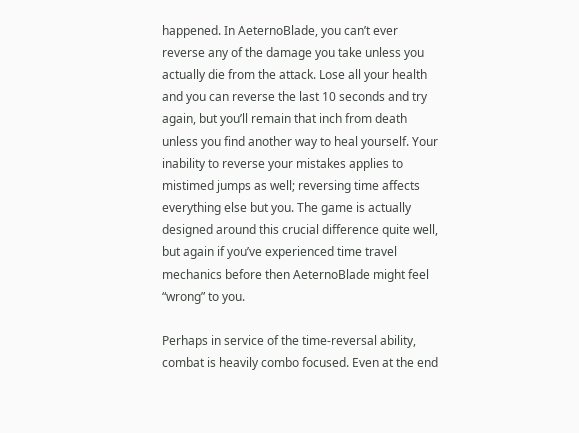happened. In AeternoBlade, you can’t ever reverse any of the damage you take unless you actually die from the attack. Lose all your health and you can reverse the last 10 seconds and try again, but you’ll remain that inch from death unless you find another way to heal yourself. Your inability to reverse your mistakes applies to mistimed jumps as well; reversing time affects everything else but you. The game is actually designed around this crucial difference quite well, but again if you’ve experienced time travel mechanics before then AeternoBlade might feel “wrong” to you.

Perhaps in service of the time-reversal ability, combat is heavily combo focused. Even at the end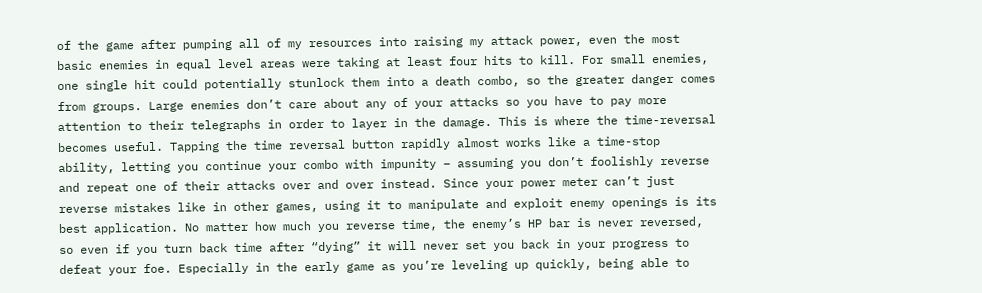of the game after pumping all of my resources into raising my attack power, even the most basic enemies in equal level areas were taking at least four hits to kill. For small enemies, one single hit could potentially stunlock them into a death combo, so the greater danger comes from groups. Large enemies don’t care about any of your attacks so you have to pay more attention to their telegraphs in order to layer in the damage. This is where the time-reversal becomes useful. Tapping the time reversal button rapidly almost works like a time-stop ability, letting you continue your combo with impunity – assuming you don’t foolishly reverse and repeat one of their attacks over and over instead. Since your power meter can’t just reverse mistakes like in other games, using it to manipulate and exploit enemy openings is its best application. No matter how much you reverse time, the enemy’s HP bar is never reversed, so even if you turn back time after “dying” it will never set you back in your progress to defeat your foe. Especially in the early game as you’re leveling up quickly, being able to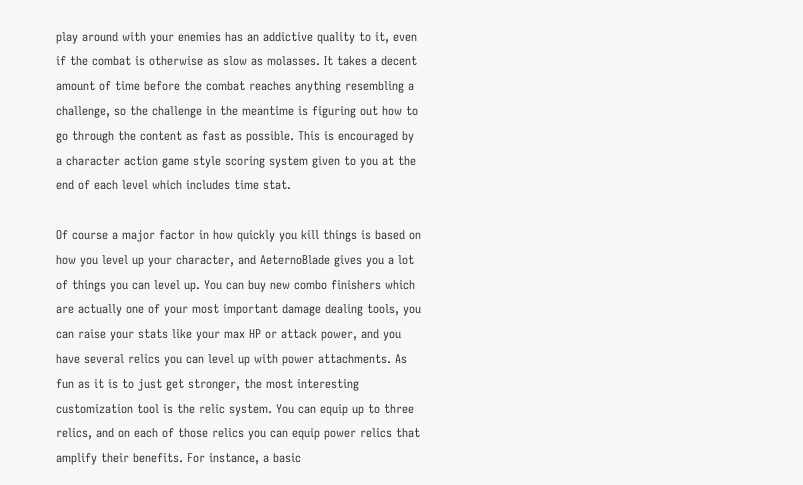play around with your enemies has an addictive quality to it, even if the combat is otherwise as slow as molasses. It takes a decent amount of time before the combat reaches anything resembling a challenge, so the challenge in the meantime is figuring out how to go through the content as fast as possible. This is encouraged by a character action game style scoring system given to you at the end of each level which includes time stat.

Of course a major factor in how quickly you kill things is based on how you level up your character, and AeternoBlade gives you a lot of things you can level up. You can buy new combo finishers which are actually one of your most important damage dealing tools, you can raise your stats like your max HP or attack power, and you have several relics you can level up with power attachments. As fun as it is to just get stronger, the most interesting customization tool is the relic system. You can equip up to three relics, and on each of those relics you can equip power relics that amplify their benefits. For instance, a basic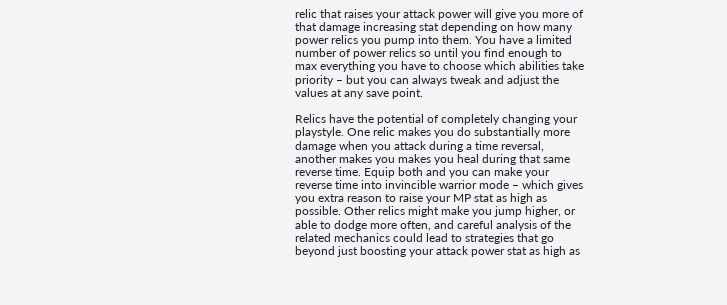relic that raises your attack power will give you more of that damage increasing stat depending on how many power relics you pump into them. You have a limited number of power relics so until you find enough to max everything you have to choose which abilities take priority – but you can always tweak and adjust the values at any save point.

Relics have the potential of completely changing your playstyle. One relic makes you do substantially more damage when you attack during a time reversal, another makes you makes you heal during that same reverse time. Equip both and you can make your reverse time into invincible warrior mode – which gives you extra reason to raise your MP stat as high as possible. Other relics might make you jump higher, or able to dodge more often, and careful analysis of the related mechanics could lead to strategies that go beyond just boosting your attack power stat as high as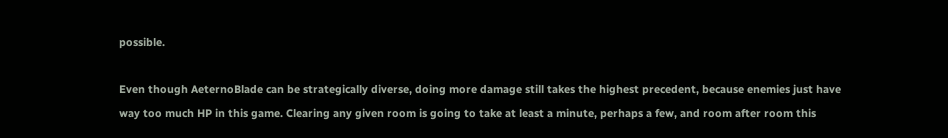possible.

Even though AeternoBlade can be strategically diverse, doing more damage still takes the highest precedent, because enemies just have way too much HP in this game. Clearing any given room is going to take at least a minute, perhaps a few, and room after room this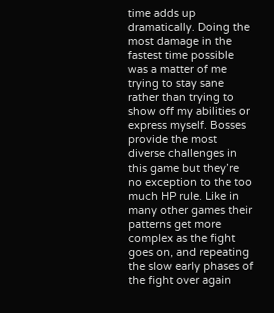time adds up dramatically. Doing the most damage in the fastest time possible was a matter of me trying to stay sane rather than trying to show off my abilities or express myself. Bosses provide the most diverse challenges in this game but they’re no exception to the too much HP rule. Like in many other games their patterns get more complex as the fight goes on, and repeating the slow early phases of the fight over again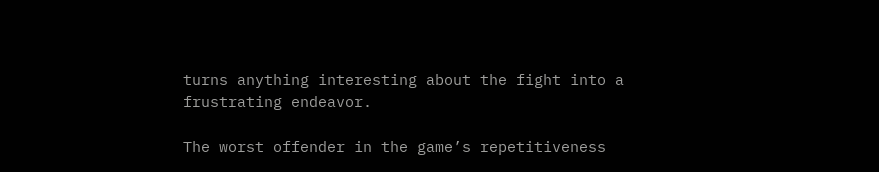turns anything interesting about the fight into a frustrating endeavor.

The worst offender in the game’s repetitiveness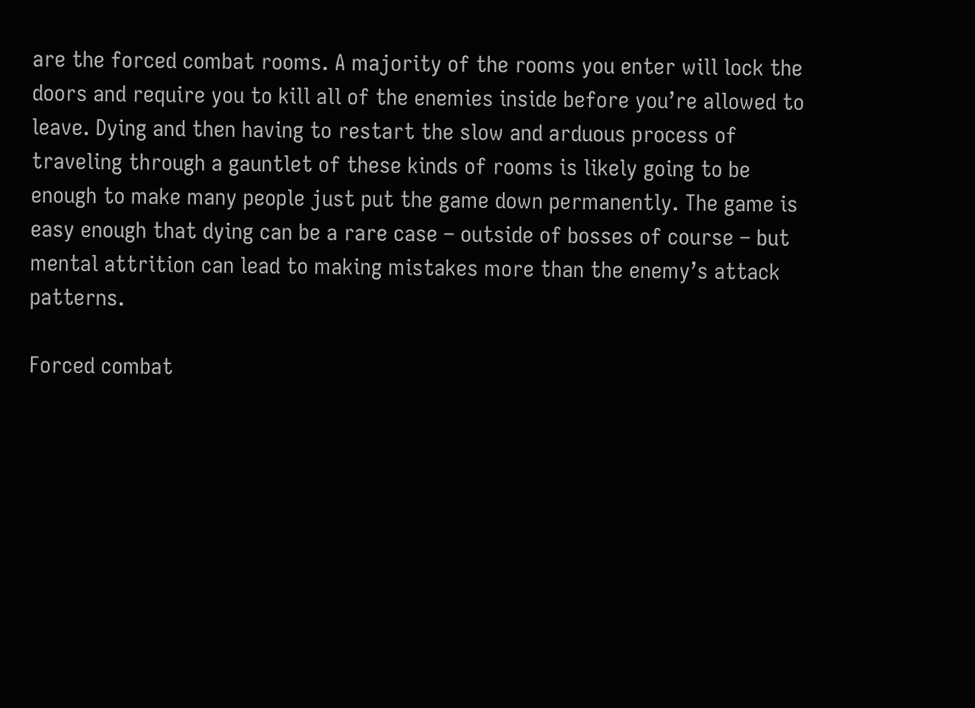are the forced combat rooms. A majority of the rooms you enter will lock the doors and require you to kill all of the enemies inside before you’re allowed to leave. Dying and then having to restart the slow and arduous process of traveling through a gauntlet of these kinds of rooms is likely going to be enough to make many people just put the game down permanently. The game is easy enough that dying can be a rare case – outside of bosses of course – but mental attrition can lead to making mistakes more than the enemy’s attack patterns.

Forced combat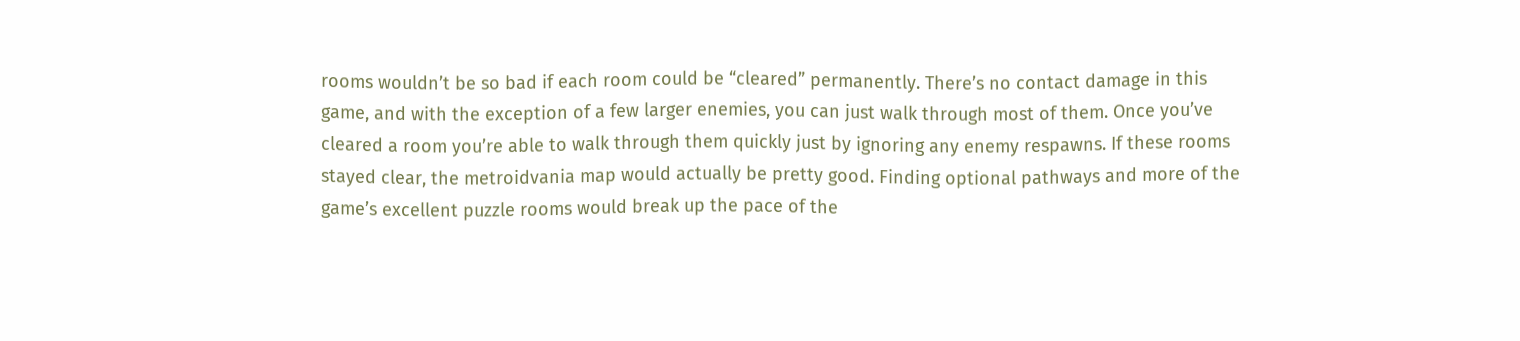rooms wouldn’t be so bad if each room could be “cleared” permanently. There’s no contact damage in this game, and with the exception of a few larger enemies, you can just walk through most of them. Once you’ve cleared a room you’re able to walk through them quickly just by ignoring any enemy respawns. If these rooms stayed clear, the metroidvania map would actually be pretty good. Finding optional pathways and more of the game’s excellent puzzle rooms would break up the pace of the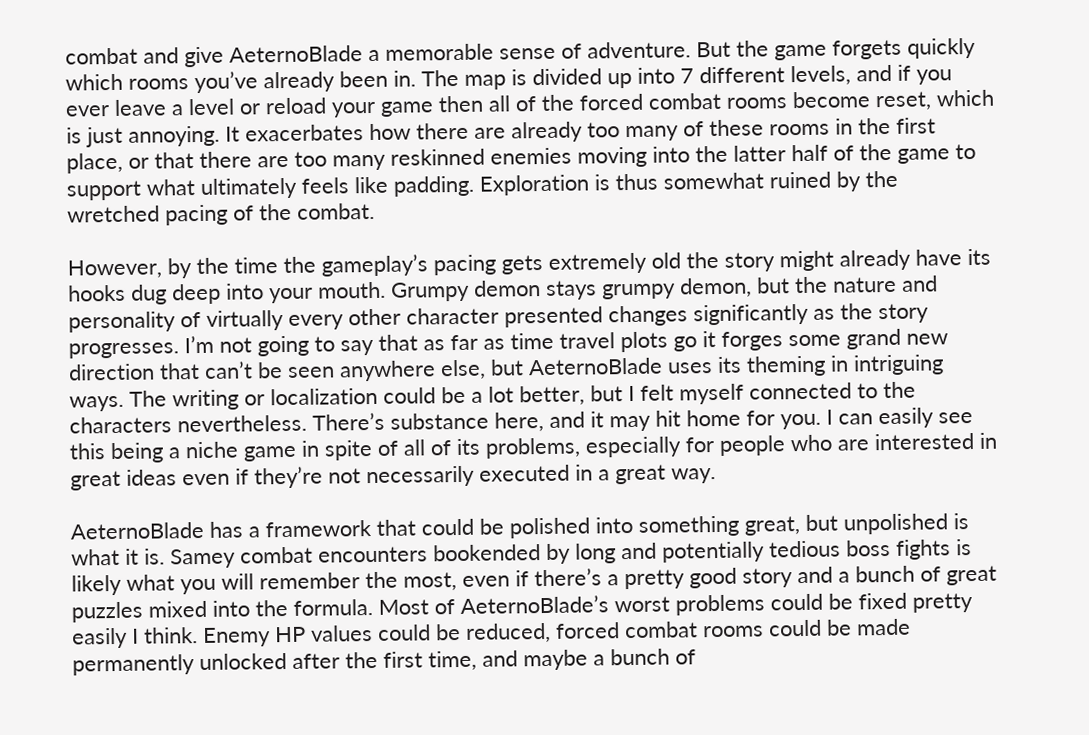combat and give AeternoBlade a memorable sense of adventure. But the game forgets quickly which rooms you’ve already been in. The map is divided up into 7 different levels, and if you ever leave a level or reload your game then all of the forced combat rooms become reset, which is just annoying. It exacerbates how there are already too many of these rooms in the first place, or that there are too many reskinned enemies moving into the latter half of the game to support what ultimately feels like padding. Exploration is thus somewhat ruined by the wretched pacing of the combat.

However, by the time the gameplay’s pacing gets extremely old the story might already have its hooks dug deep into your mouth. Grumpy demon stays grumpy demon, but the nature and personality of virtually every other character presented changes significantly as the story progresses. I’m not going to say that as far as time travel plots go it forges some grand new direction that can’t be seen anywhere else, but AeternoBlade uses its theming in intriguing ways. The writing or localization could be a lot better, but I felt myself connected to the characters nevertheless. There’s substance here, and it may hit home for you. I can easily see this being a niche game in spite of all of its problems, especially for people who are interested in great ideas even if they’re not necessarily executed in a great way.

AeternoBlade has a framework that could be polished into something great, but unpolished is what it is. Samey combat encounters bookended by long and potentially tedious boss fights is likely what you will remember the most, even if there’s a pretty good story and a bunch of great puzzles mixed into the formula. Most of AeternoBlade’s worst problems could be fixed pretty easily I think. Enemy HP values could be reduced, forced combat rooms could be made permanently unlocked after the first time, and maybe a bunch of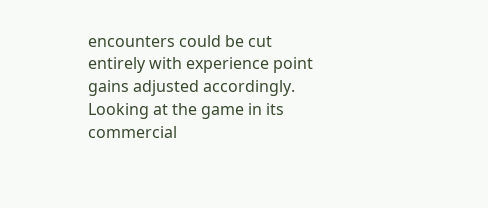encounters could be cut entirely with experience point gains adjusted accordingly. Looking at the game in its commercial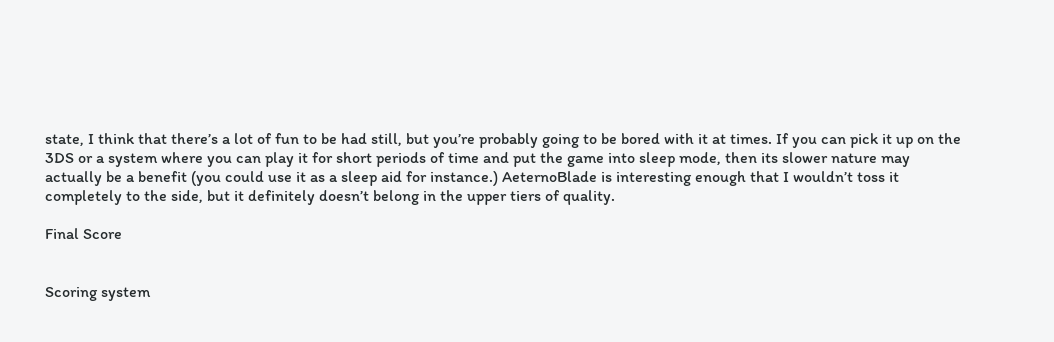state, I think that there’s a lot of fun to be had still, but you’re probably going to be bored with it at times. If you can pick it up on the 3DS or a system where you can play it for short periods of time and put the game into sleep mode, then its slower nature may actually be a benefit (you could use it as a sleep aid for instance.) AeternoBlade is interesting enough that I wouldn’t toss it completely to the side, but it definitely doesn’t belong in the upper tiers of quality.

Final Score


Scoring system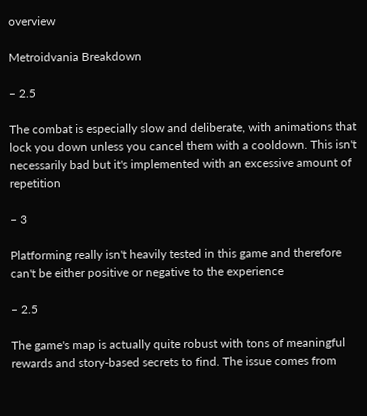overview

Metroidvania Breakdown

– 2.5

The combat is especially slow and deliberate, with animations that lock you down unless you cancel them with a cooldown. This isn't necessarily bad but it's implemented with an excessive amount of repetition

– 3

Platforming really isn't heavily tested in this game and therefore can't be either positive or negative to the experience

– 2.5

The game's map is actually quite robust with tons of meaningful rewards and story-based secrets to find. The issue comes from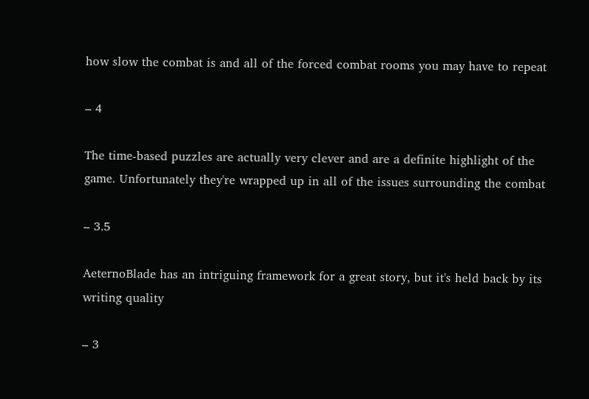how slow the combat is and all of the forced combat rooms you may have to repeat

– 4

The time-based puzzles are actually very clever and are a definite highlight of the game. Unfortunately they're wrapped up in all of the issues surrounding the combat

– 3.5

AeternoBlade has an intriguing framework for a great story, but it's held back by its writing quality

– 3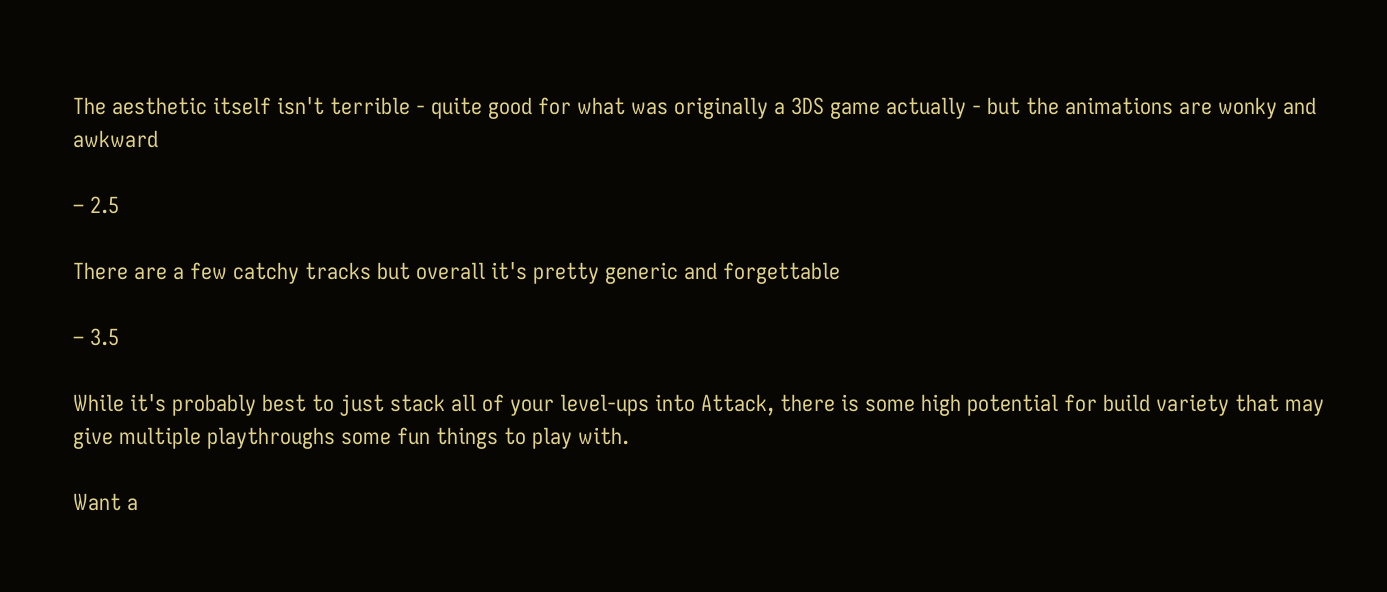The aesthetic itself isn't terrible - quite good for what was originally a 3DS game actually - but the animations are wonky and awkward

– 2.5

There are a few catchy tracks but overall it's pretty generic and forgettable

– 3.5

While it's probably best to just stack all of your level-ups into Attack, there is some high potential for build variety that may give multiple playthroughs some fun things to play with.

Want a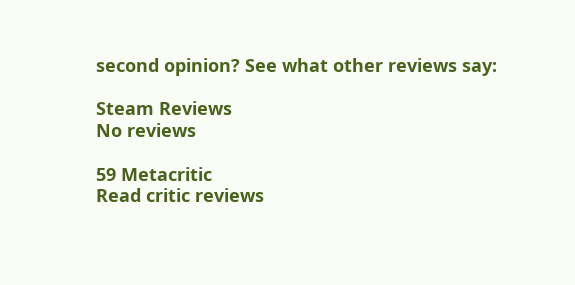second opinion? See what other reviews say:

Steam Reviews
No reviews

59 Metacritic
Read critic reviews